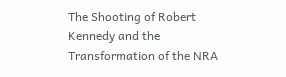The Shooting of Robert Kennedy and the Transformation of the NRA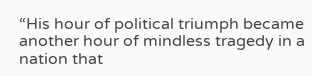“His hour of political triumph became another hour of mindless tragedy in a nation that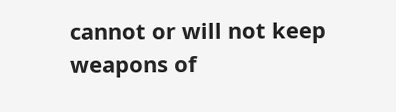cannot or will not keep weapons of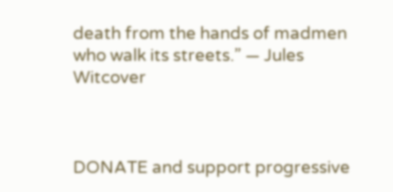death from the hands of madmen who walk its streets.” — Jules Witcover



DONATE and support progressive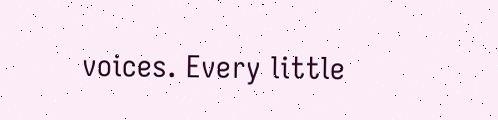voices. Every little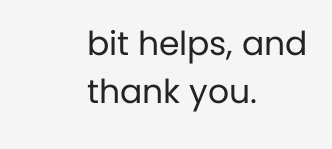bit helps, and thank you.